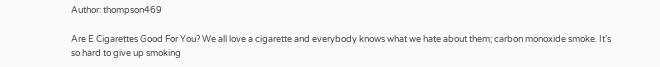Author: thompson469

Are E Cigarettes Good For You? We all love a cigarette and everybody knows what we hate about them; carbon monoxide smoke. It’s so hard to give up smoking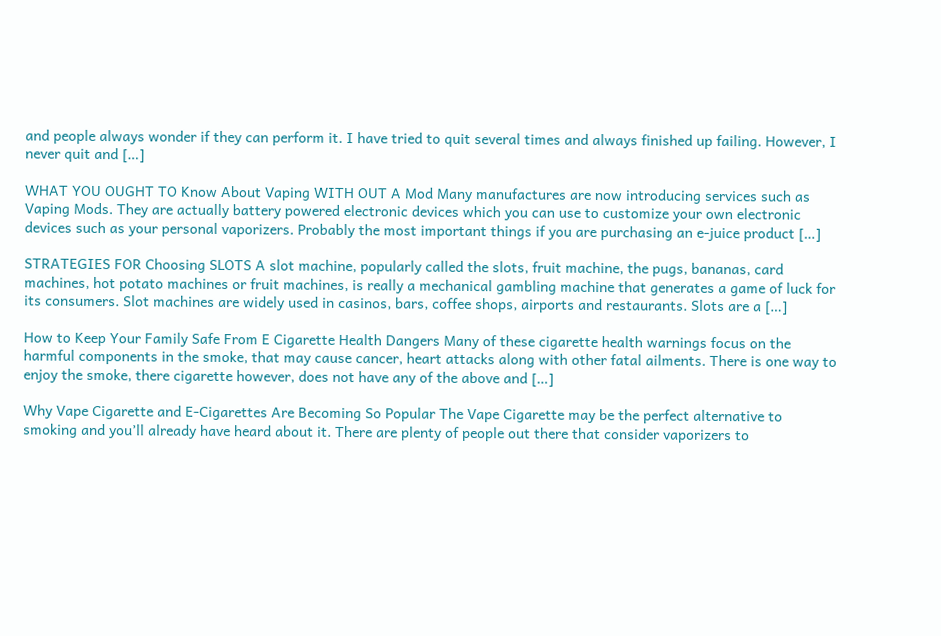and people always wonder if they can perform it. I have tried to quit several times and always finished up failing. However, I never quit and […]

WHAT YOU OUGHT TO Know About Vaping WITH OUT A Mod Many manufactures are now introducing services such as Vaping Mods. They are actually battery powered electronic devices which you can use to customize your own electronic devices such as your personal vaporizers. Probably the most important things if you are purchasing an e-juice product […]

STRATEGIES FOR Choosing SLOTS A slot machine, popularly called the slots, fruit machine, the pugs, bananas, card machines, hot potato machines or fruit machines, is really a mechanical gambling machine that generates a game of luck for its consumers. Slot machines are widely used in casinos, bars, coffee shops, airports and restaurants. Slots are a […]

How to Keep Your Family Safe From E Cigarette Health Dangers Many of these cigarette health warnings focus on the harmful components in the smoke, that may cause cancer, heart attacks along with other fatal ailments. There is one way to enjoy the smoke, there cigarette however, does not have any of the above and […]

Why Vape Cigarette and E-Cigarettes Are Becoming So Popular The Vape Cigarette may be the perfect alternative to smoking and you’ll already have heard about it. There are plenty of people out there that consider vaporizers to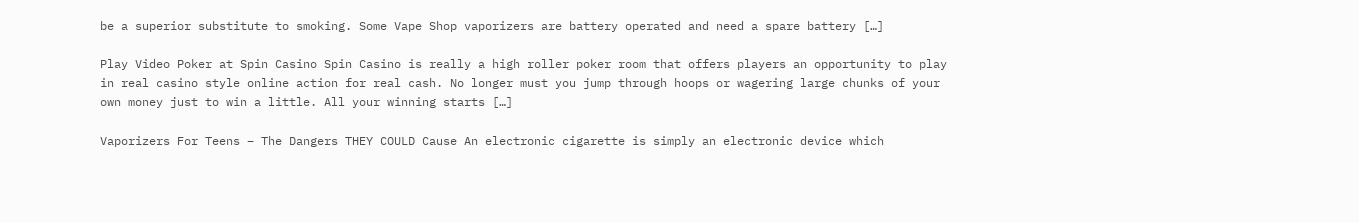be a superior substitute to smoking. Some Vape Shop vaporizers are battery operated and need a spare battery […]

Play Video Poker at Spin Casino Spin Casino is really a high roller poker room that offers players an opportunity to play in real casino style online action for real cash. No longer must you jump through hoops or wagering large chunks of your own money just to win a little. All your winning starts […]

Vaporizers For Teens – The Dangers THEY COULD Cause An electronic cigarette is simply an electronic device which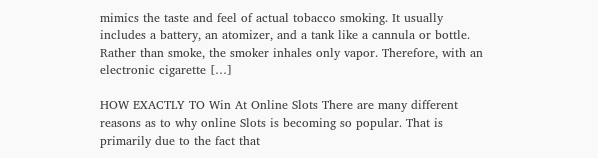mimics the taste and feel of actual tobacco smoking. It usually includes a battery, an atomizer, and a tank like a cannula or bottle. Rather than smoke, the smoker inhales only vapor. Therefore, with an electronic cigarette […]

HOW EXACTLY TO Win At Online Slots There are many different reasons as to why online Slots is becoming so popular. That is primarily due to the fact that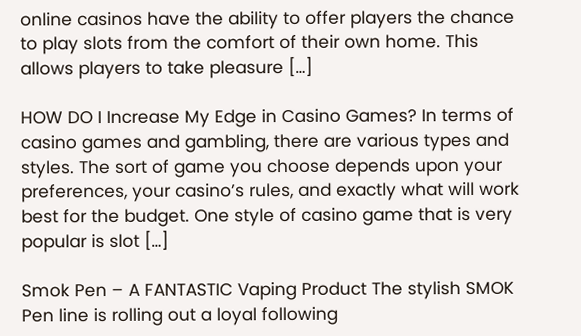online casinos have the ability to offer players the chance to play slots from the comfort of their own home. This allows players to take pleasure […]

HOW DO I Increase My Edge in Casino Games? In terms of casino games and gambling, there are various types and styles. The sort of game you choose depends upon your preferences, your casino’s rules, and exactly what will work best for the budget. One style of casino game that is very popular is slot […]

Smok Pen – A FANTASTIC Vaping Product The stylish SMOK Pen line is rolling out a loyal following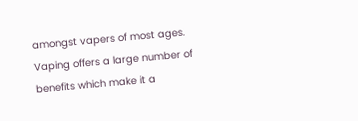amongst vapers of most ages. Vaping offers a large number of benefits which make it a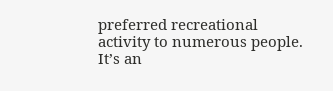preferred recreational activity to numerous people. It’s an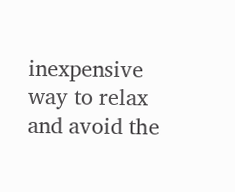inexpensive way to relax and avoid the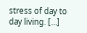stress of day to day living. […]